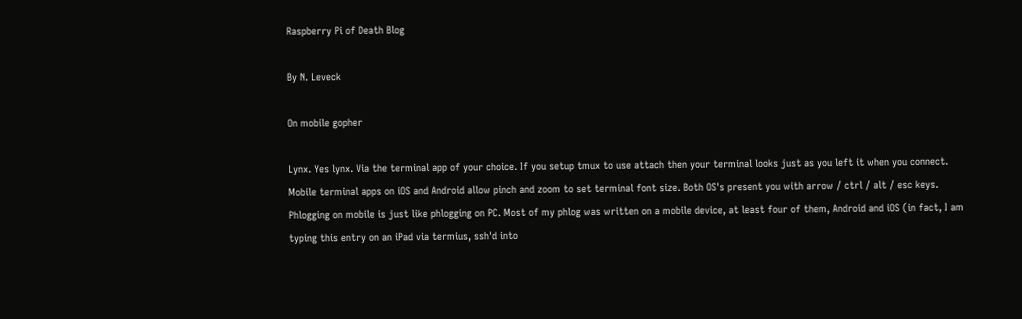Raspberry Pi of Death Blog

By N. Leveck

On mobile gopher

Lynx. Yes lynx. Via the terminal app of your choice. If you setup tmux to use attach then your terminal looks just as you left it when you connect. Mobile terminal apps on iOS and Android allow pinch and zoom to set terminal font size. Both OS's present you with arrow / ctrl / alt / esc keys. Phlogging on mobile is just like phlogging on PC. Most of my phlog was written on a mobile device, at least four of them, Android and iOS (in fact, I am typing this entry on an iPad via termius, ssh'd into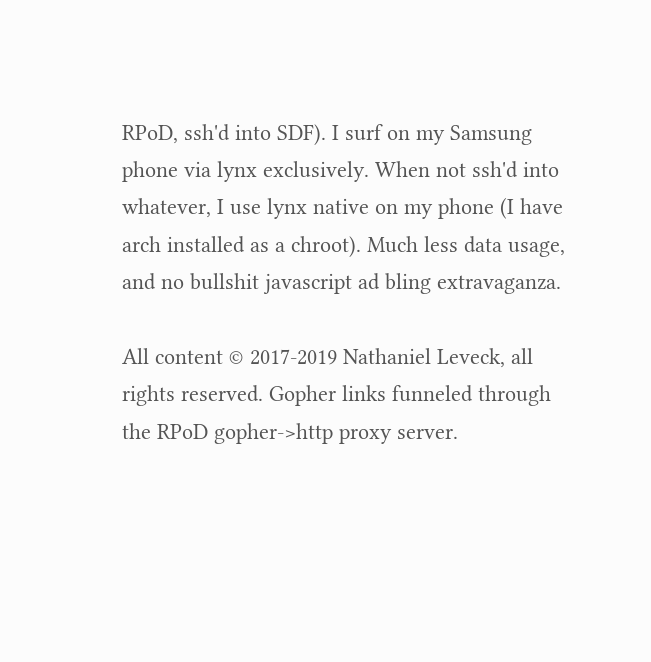RPoD, ssh'd into SDF). I surf on my Samsung phone via lynx exclusively. When not ssh'd into whatever, I use lynx native on my phone (I have arch installed as a chroot). Much less data usage, and no bullshit javascript ad bling extravaganza.

All content © 2017-2019 Nathaniel Leveck, all rights reserved. Gopher links funneled through the RPoD gopher->http proxy server.